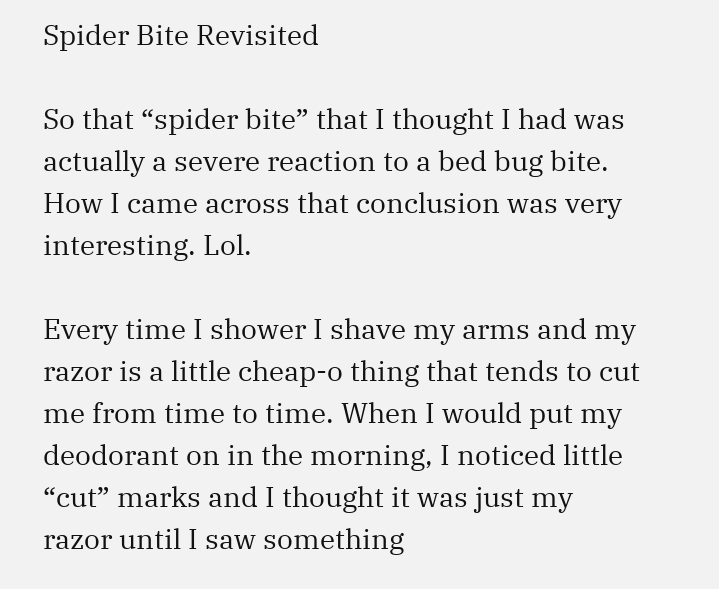Spider Bite Revisited

So that “spider bite” that I thought I had was actually a severe reaction to a bed bug bite. How I came across that conclusion was very interesting. Lol.

Every time I shower I shave my arms and my razor is a little cheap-o thing that tends to cut me from time to time. When I would put my deodorant on in the morning, I noticed little “cut” marks and I thought it was just my razor until I saw something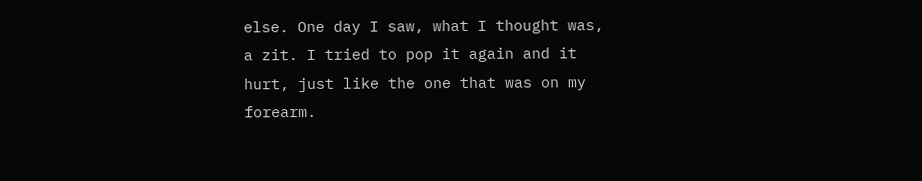else. One day I saw, what I thought was, a zit. I tried to pop it again and it hurt, just like the one that was on my forearm.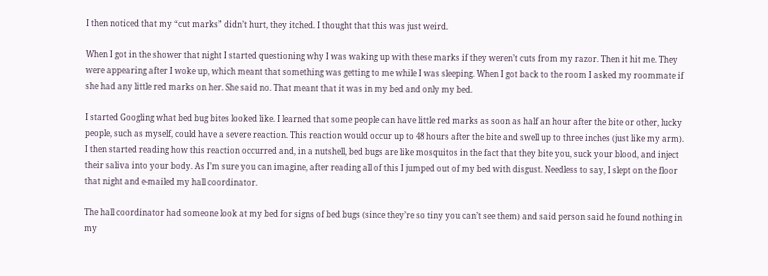I then noticed that my “cut marks” didn’t hurt, they itched. I thought that this was just weird.

When I got in the shower that night I started questioning why I was waking up with these marks if they weren’t cuts from my razor. Then it hit me. They were appearing after I woke up, which meant that something was getting to me while I was sleeping. When I got back to the room I asked my roommate if she had any little red marks on her. She said no. That meant that it was in my bed and only my bed.

I started Googling what bed bug bites looked like. I learned that some people can have little red marks as soon as half an hour after the bite or other, lucky people, such as myself, could have a severe reaction. This reaction would occur up to 48 hours after the bite and swell up to three inches (just like my arm). I then started reading how this reaction occurred and, in a nutshell, bed bugs are like mosquitos in the fact that they bite you, suck your blood, and inject their saliva into your body. As I’m sure you can imagine, after reading all of this I jumped out of my bed with disgust. Needless to say, I slept on the floor that night and e-mailed my hall coordinator.

The hall coordinator had someone look at my bed for signs of bed bugs (since they’re so tiny you can’t see them) and said person said he found nothing in my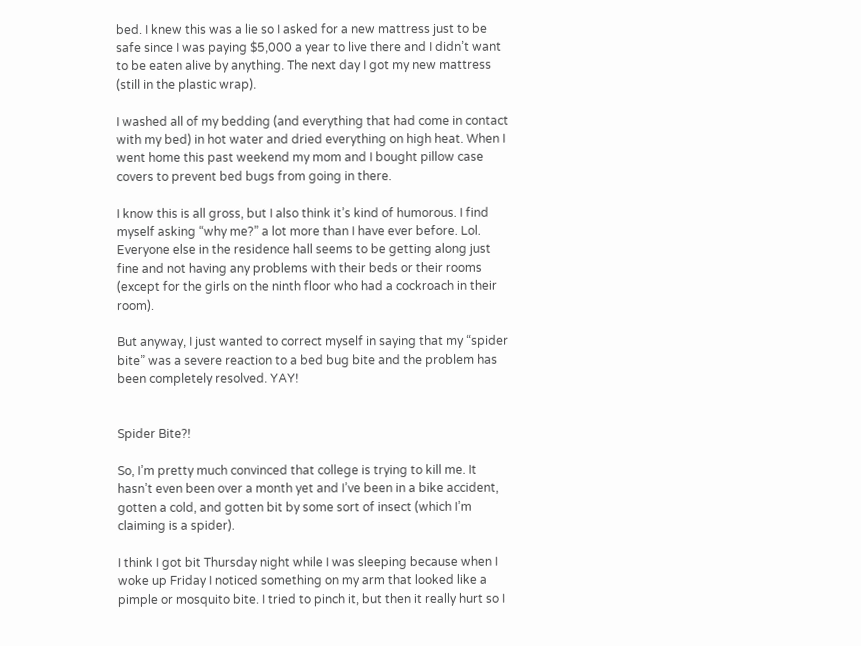bed. I knew this was a lie so I asked for a new mattress just to be safe since I was paying $5,000 a year to live there and I didn’t want to be eaten alive by anything. The next day I got my new mattress (still in the plastic wrap).

I washed all of my bedding (and everything that had come in contact with my bed) in hot water and dried everything on high heat. When I went home this past weekend my mom and I bought pillow case covers to prevent bed bugs from going in there.

I know this is all gross, but I also think it’s kind of humorous. I find myself asking “why me?” a lot more than I have ever before. Lol. Everyone else in the residence hall seems to be getting along just fine and not having any problems with their beds or their rooms (except for the girls on the ninth floor who had a cockroach in their room).

But anyway, I just wanted to correct myself in saying that my “spider bite” was a severe reaction to a bed bug bite and the problem has been completely resolved. YAY!


Spider Bite?!

So, I’m pretty much convinced that college is trying to kill me. It hasn’t even been over a month yet and I’ve been in a bike accident, gotten a cold, and gotten bit by some sort of insect (which I’m claiming is a spider).

I think I got bit Thursday night while I was sleeping because when I woke up Friday I noticed something on my arm that looked like a pimple or mosquito bite. I tried to pinch it, but then it really hurt so I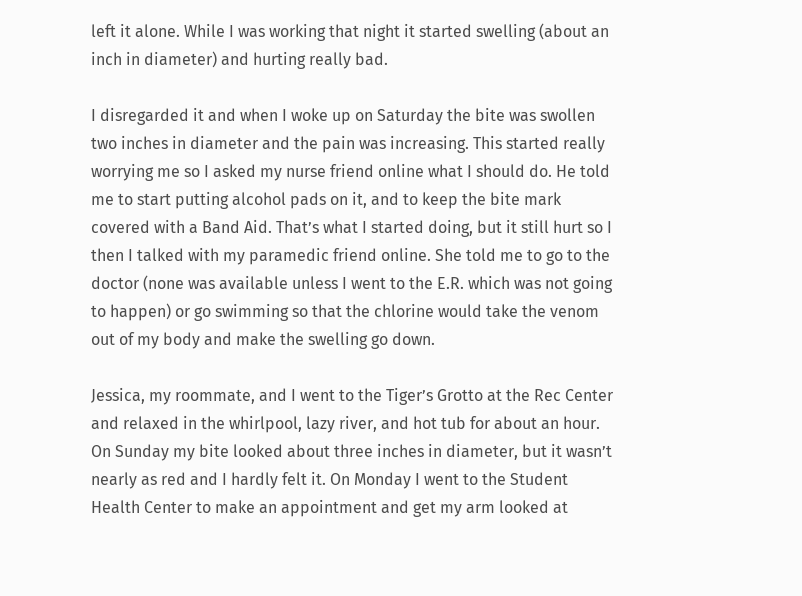left it alone. While I was working that night it started swelling (about an inch in diameter) and hurting really bad.

I disregarded it and when I woke up on Saturday the bite was swollen two inches in diameter and the pain was increasing. This started really worrying me so I asked my nurse friend online what I should do. He told me to start putting alcohol pads on it, and to keep the bite mark covered with a Band Aid. That’s what I started doing, but it still hurt so I then I talked with my paramedic friend online. She told me to go to the doctor (none was available unless I went to the E.R. which was not going to happen) or go swimming so that the chlorine would take the venom out of my body and make the swelling go down.

Jessica, my roommate, and I went to the Tiger’s Grotto at the Rec Center and relaxed in the whirlpool, lazy river, and hot tub for about an hour. On Sunday my bite looked about three inches in diameter, but it wasn’t nearly as red and I hardly felt it. On Monday I went to the Student Health Center to make an appointment and get my arm looked at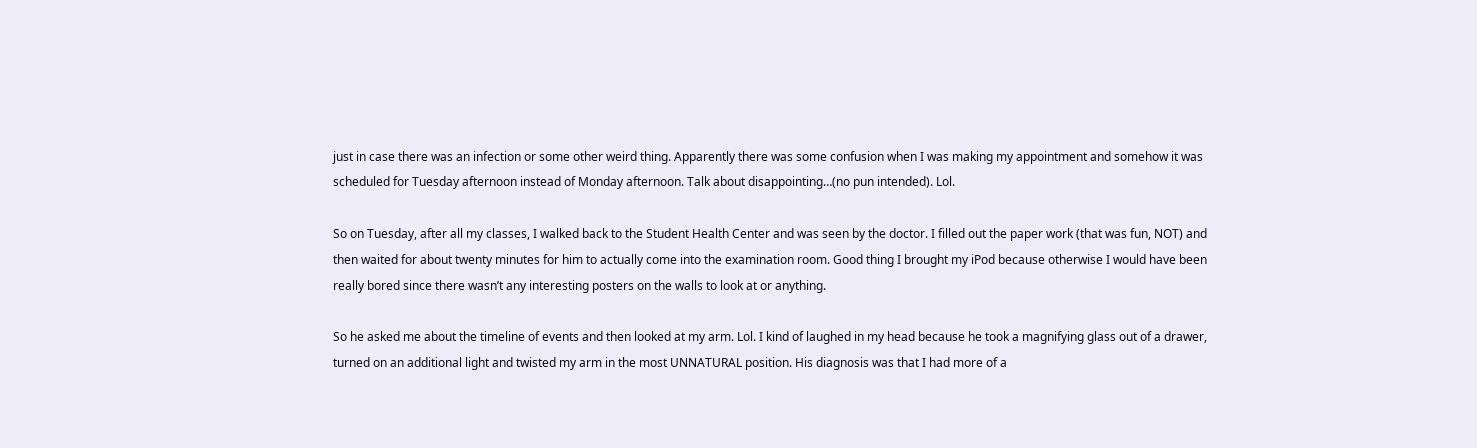just in case there was an infection or some other weird thing. Apparently there was some confusion when I was making my appointment and somehow it was scheduled for Tuesday afternoon instead of Monday afternoon. Talk about disappointing…(no pun intended). Lol.

So on Tuesday, after all my classes, I walked back to the Student Health Center and was seen by the doctor. I filled out the paper work (that was fun, NOT) and then waited for about twenty minutes for him to actually come into the examination room. Good thing I brought my iPod because otherwise I would have been really bored since there wasn’t any interesting posters on the walls to look at or anything.

So he asked me about the timeline of events and then looked at my arm. Lol. I kind of laughed in my head because he took a magnifying glass out of a drawer, turned on an additional light and twisted my arm in the most UNNATURAL position. His diagnosis was that I had more of a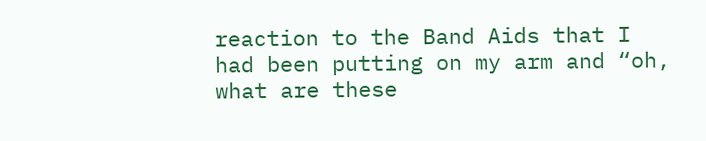reaction to the Band Aids that I had been putting on my arm and “oh, what are these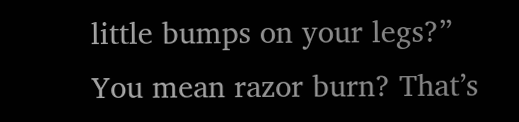little bumps on your legs?” You mean razor burn? That’s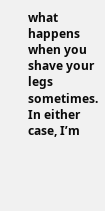what happens when you shave your legs sometimes. In either case, I’m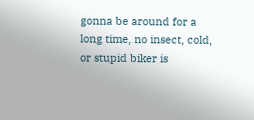gonna be around for a long time, no insect, cold, or stupid biker is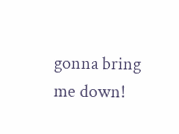gonna bring me down!